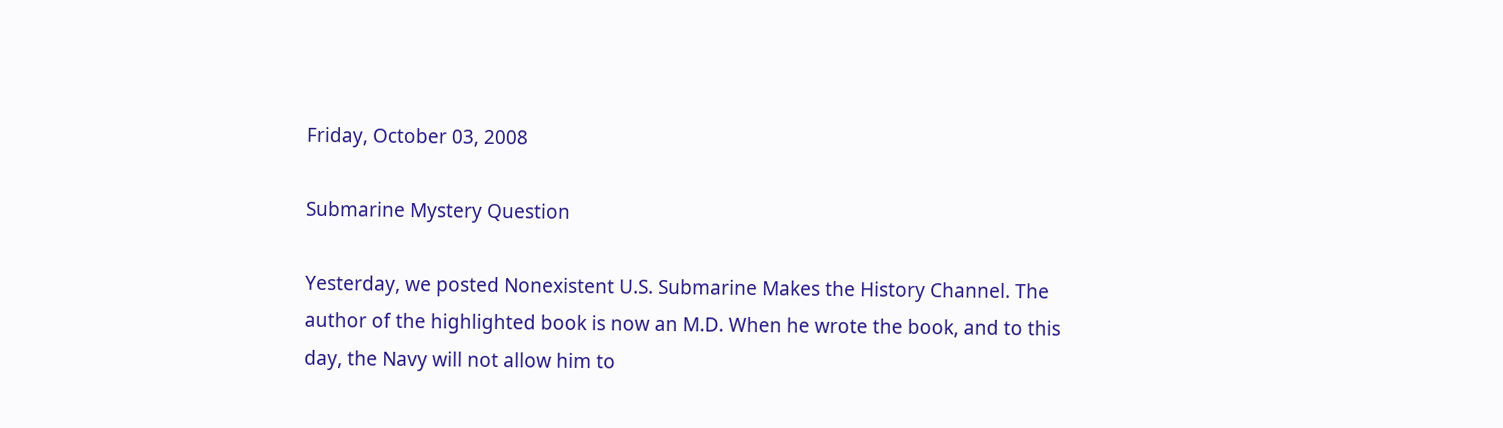Friday, October 03, 2008

Submarine Mystery Question

Yesterday, we posted Nonexistent U.S. Submarine Makes the History Channel. The author of the highlighted book is now an M.D. When he wrote the book, and to this day, the Navy will not allow him to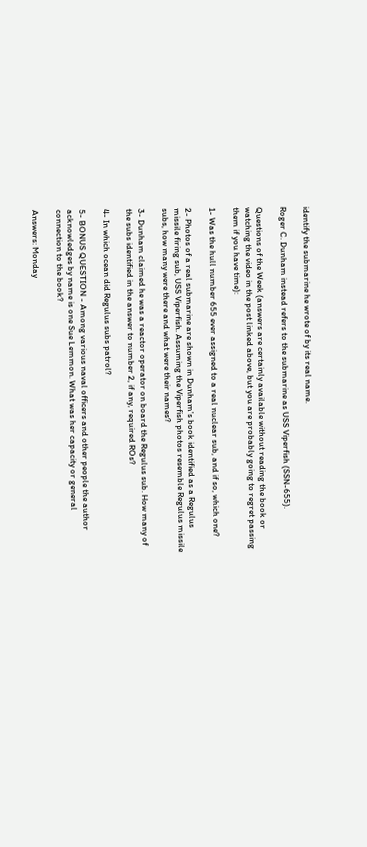identify the submarine he wrote of by its real name.

Roger C. Dunham instead refers to the submarine as USS Viperfish (SSN-655).

Questions of the Week (answers are certainly available without reading the book or watching the video in the post linked above, but you are probably going to regret passing them if you have time):

1- Was the hull number 655 ever assigned to a real nuclear sub, and if so, which one?

2- Photos of a real submarine are shown in Dunham's book identified as a Regulus missile firing sub, USS Viperfish. Assuming the Viperfish photos resemble Regulus missile subs, how many were there and what were their names?

3- Dunham claimed he was a reactor operator on board the Regulus sub. How many of the subs identified in the answer to number 2, if any, required ROs?

4- In which ocean did Regulus subs patrol?

5- BONUS QUESTION - Among various naval officers and other people the author acknowledges by name is one Sue Lemmon. What was her capacity or general connection to the book?

Answers: Monday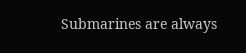Submarines are always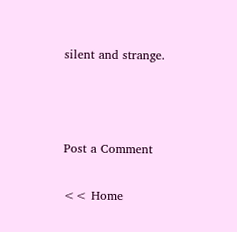silent and strange.



Post a Comment

<< Home